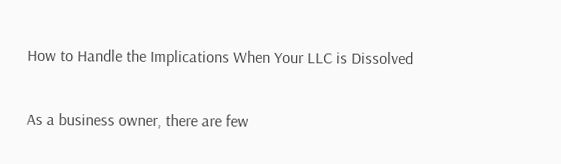How to Handle the Implications When Your LLC is Dissolved

As a business owner, there are few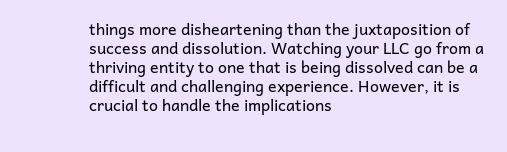things more disheartening than the juxtaposition of success and dissolution. Watching your LLC go from a thriving entity to one that is being dissolved can be a difficult and challenging experience. However, it is crucial to handle the implications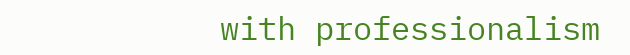with professionalism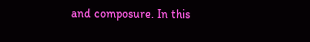and composure. In this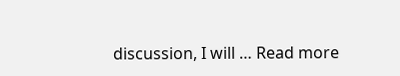discussion, I will … Read more